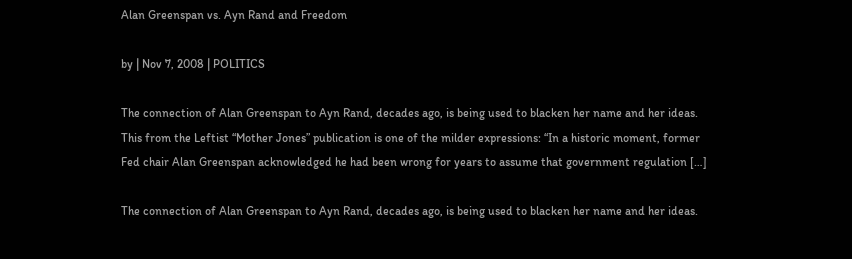Alan Greenspan vs. Ayn Rand and Freedom

by | Nov 7, 2008 | POLITICS

The connection of Alan Greenspan to Ayn Rand, decades ago, is being used to blacken her name and her ideas.   This from the Leftist “Mother Jones” publication is one of the milder expressions: “In a historic moment, former Fed chair Alan Greenspan acknowledged he had been wrong for years to assume that government regulation […]

The connection of Alan Greenspan to Ayn Rand, decades ago, is being used to blacken her name and her ideas.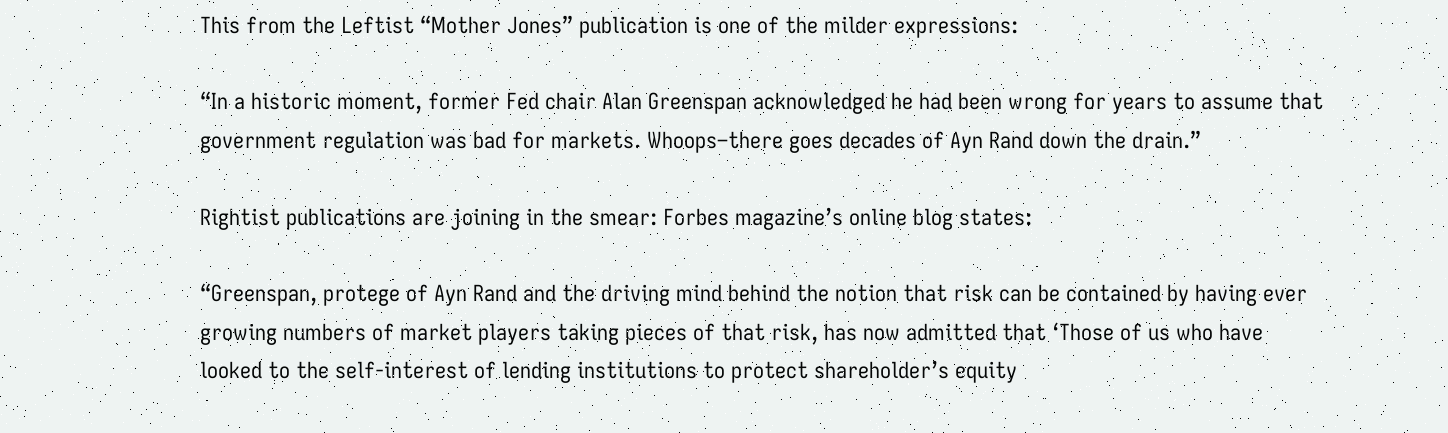This from the Leftist “Mother Jones” publication is one of the milder expressions:

“In a historic moment, former Fed chair Alan Greenspan acknowledged he had been wrong for years to assume that government regulation was bad for markets. Whoops–there goes decades of Ayn Rand down the drain.”

Rightist publications are joining in the smear: Forbes magazine’s online blog states:

“Greenspan, protege of Ayn Rand and the driving mind behind the notion that risk can be contained by having ever growing numbers of market players taking pieces of that risk, has now admitted that ‘Those of us who have looked to the self-interest of lending institutions to protect shareholder’s equity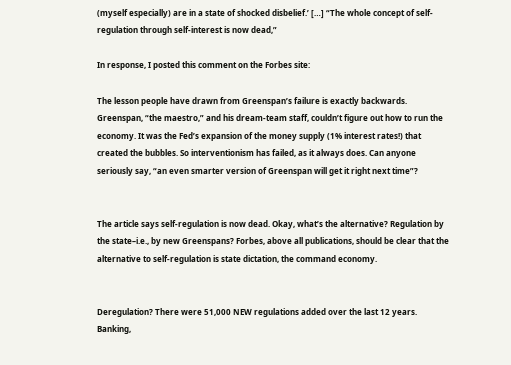(myself especially) are in a state of shocked disbelief.’ […] “The whole concept of self-regulation through self-interest is now dead,”

In response, I posted this comment on the Forbes site:

The lesson people have drawn from Greenspan’s failure is exactly backwards. Greenspan, “the maestro,” and his dream-team staff, couldn’t figure out how to run the economy. It was the Fed’s expansion of the money supply (1% interest rates!) that created the bubbles. So interventionism has failed, as it always does. Can anyone seriously say, “an even smarter version of Greenspan will get it right next time”?


The article says self-regulation is now dead. Okay, what’s the alternative? Regulation by the state–i.e., by new Greenspans? Forbes, above all publications, should be clear that the alternative to self-regulation is state dictation, the command economy.


Deregulation? There were 51,000 NEW regulations added over the last 12 years. Banking,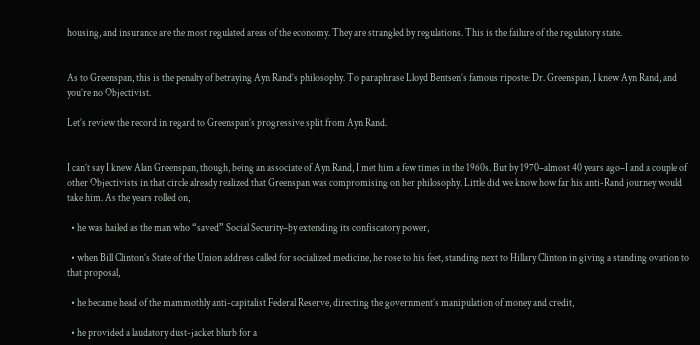housing, and insurance are the most regulated areas of the economy. They are strangled by regulations. This is the failure of the regulatory state.


As to Greenspan, this is the penalty of betraying Ayn Rand’s philosophy. To paraphrase Lloyd Bentsen’s famous riposte: Dr. Greenspan, I knew Ayn Rand, and you’re no Objectivist.

Let’s review the record in regard to Greenspan’s progressive split from Ayn Rand.


I can’t say I knew Alan Greenspan, though, being an associate of Ayn Rand, I met him a few times in the 1960s. But by 1970–almost 40 years ago–I and a couple of other Objectivists in that circle already realized that Greenspan was compromising on her philosophy. Little did we know how far his anti-Rand journey would take him. As the years rolled on,

  • he was hailed as the man who “saved” Social Security–by extending its confiscatory power,

  • when Bill Clinton’s State of the Union address called for socialized medicine, he rose to his feet, standing next to Hillary Clinton in giving a standing ovation to that proposal,

  • he became head of the mammothly anti-capitalist Federal Reserve, directing the government’s manipulation of money and credit,

  • he provided a laudatory dust-jacket blurb for a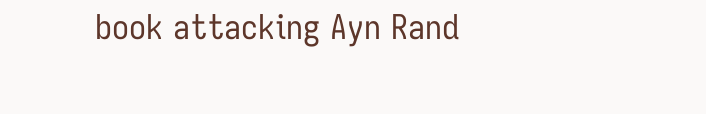book attacking Ayn Rand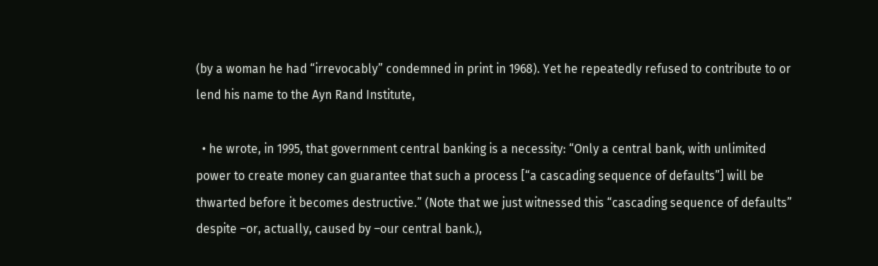(by a woman he had “irrevocably” condemned in print in 1968). Yet he repeatedly refused to contribute to or lend his name to the Ayn Rand Institute,

  • he wrote, in 1995, that government central banking is a necessity: “Only a central bank, with unlimited power to create money can guarantee that such a process [“a cascading sequence of defaults”] will be thwarted before it becomes destructive.” (Note that we just witnessed this “cascading sequence of defaults” despite –or, actually, caused by –our central bank.),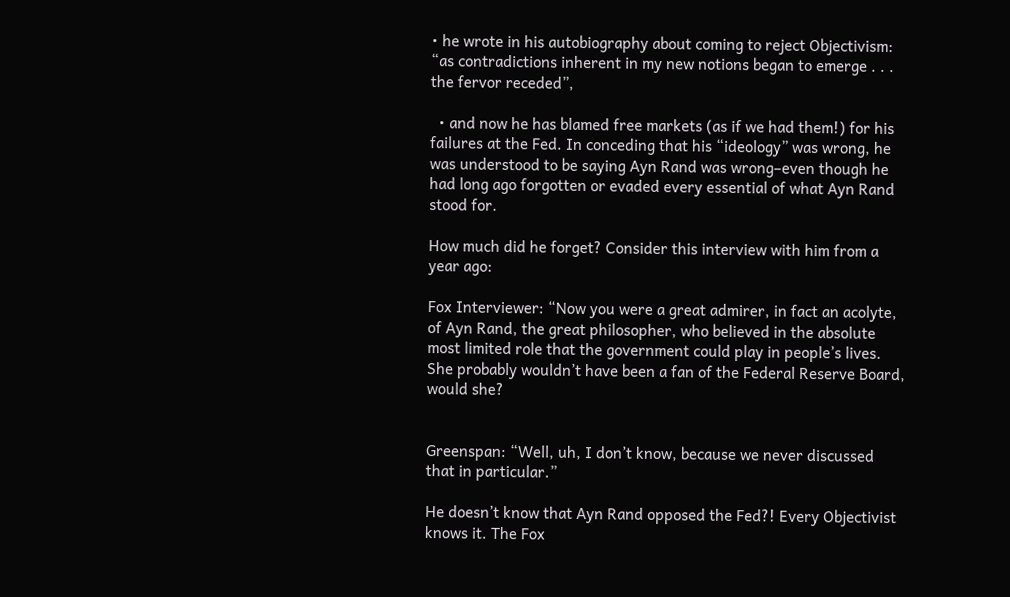• he wrote in his autobiography about coming to reject Objectivism: “as contradictions inherent in my new notions began to emerge . . . the fervor receded”,

  • and now he has blamed free markets (as if we had them!) for his failures at the Fed. In conceding that his “ideology” was wrong, he was understood to be saying Ayn Rand was wrong–even though he had long ago forgotten or evaded every essential of what Ayn Rand stood for.

How much did he forget? Consider this interview with him from a year ago:

Fox Interviewer: “Now you were a great admirer, in fact an acolyte, of Ayn Rand, the great philosopher, who believed in the absolute most limited role that the government could play in people’s lives. She probably wouldn’t have been a fan of the Federal Reserve Board, would she?


Greenspan: “Well, uh, I don’t know, because we never discussed that in particular.”

He doesn’t know that Ayn Rand opposed the Fed?! Every Objectivist knows it. The Fox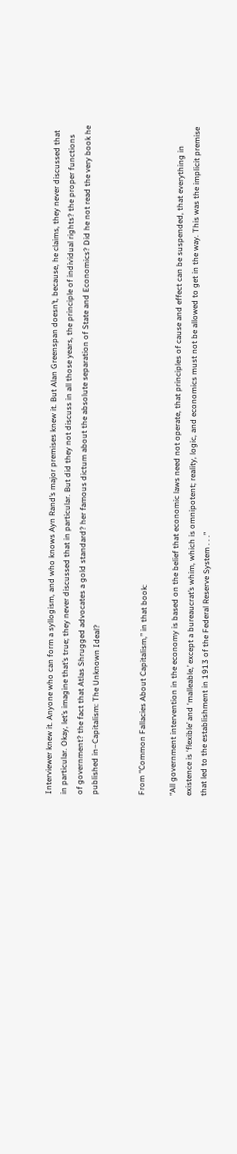Interviewer knew it. Anyone who can form a syllogism, and who knows Ayn Rand’s major premises knew it. But Alan Greenspan doesn’t, because, he claims, they never discussed that in particular. Okay, let’s imagine that’s true; they never discussed that in particular. But did they not discuss in all those years, the principle of individual rights? the proper functions of government? the fact that Atlas Shrugged advocates a gold standard? her famous dictum about the absolute separation of State and Economics? Did he not read the very book he published in–Capitalism: The Unknown Ideal?


From “Common Fallacies About Capitalism,” in that book:

“All government intervention in the economy is based on the belief that economic laws need not operate, that principles of cause and effect can be suspended, that everything in existence is ‘flexible’ and ‘malleable,’ except a bureaucrat’s whim, which is omnipotent; reality, logic, and economics must not be allowed to get in the way. This was the implicit premise that led to the establishment in 1913 of the Federal Reserve System . . .”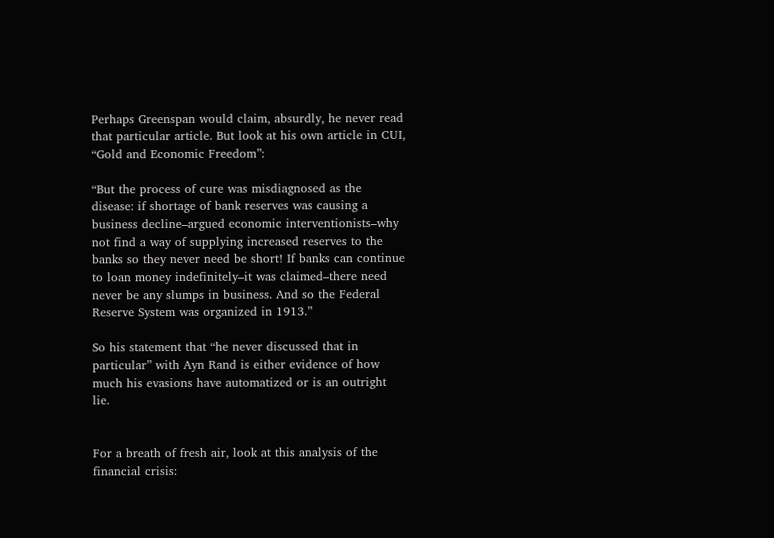Perhaps Greenspan would claim, absurdly, he never read that particular article. But look at his own article in CUI, “Gold and Economic Freedom”:

“But the process of cure was misdiagnosed as the disease: if shortage of bank reserves was causing a business decline–argued economic interventionists–why not find a way of supplying increased reserves to the banks so they never need be short! If banks can continue to loan money indefinitely–it was claimed–there need never be any slumps in business. And so the Federal Reserve System was organized in 1913.”

So his statement that “he never discussed that in particular” with Ayn Rand is either evidence of how much his evasions have automatized or is an outright lie.


For a breath of fresh air, look at this analysis of the financial crisis: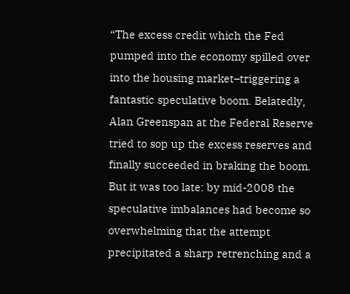“The excess credit which the Fed pumped into the economy spilled over into the housing market–triggering a fantastic speculative boom. Belatedly, Alan Greenspan at the Federal Reserve tried to sop up the excess reserves and finally succeeded in braking the boom. But it was too late: by mid-2008 the speculative imbalances had become so overwhelming that the attempt precipitated a sharp retrenching and a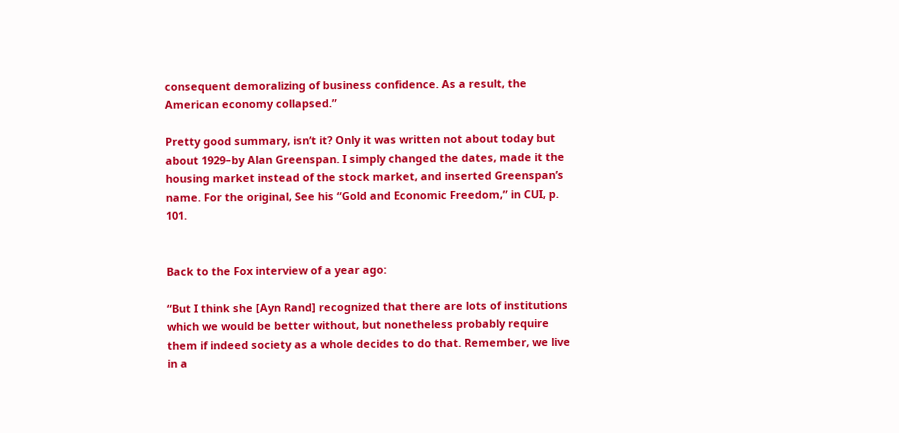consequent demoralizing of business confidence. As a result, the American economy collapsed.”

Pretty good summary, isn’t it? Only it was written not about today but about 1929–by Alan Greenspan. I simply changed the dates, made it the housing market instead of the stock market, and inserted Greenspan’s name. For the original, See his “Gold and Economic Freedom,” in CUI, p. 101.


Back to the Fox interview of a year ago:

“But I think she [Ayn Rand] recognized that there are lots of institutions which we would be better without, but nonetheless probably require them if indeed society as a whole decides to do that. Remember, we live in a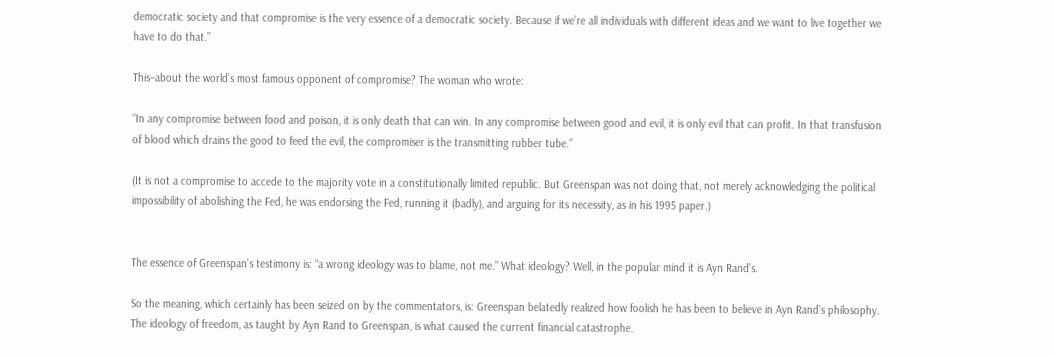democratic society and that compromise is the very essence of a democratic society. Because if we’re all individuals with different ideas and we want to live together we have to do that.”

This–about the world’s most famous opponent of compromise? The woman who wrote:

“In any compromise between food and poison, it is only death that can win. In any compromise between good and evil, it is only evil that can profit. In that transfusion of blood which drains the good to feed the evil, the compromiser is the transmitting rubber tube.”

(It is not a compromise to accede to the majority vote in a constitutionally limited republic. But Greenspan was not doing that, not merely acknowledging the political impossibility of abolishing the Fed, he was endorsing the Fed, running it (badly), and arguing for its necessity, as in his 1995 paper.)


The essence of Greenspan’s testimony is: “a wrong ideology was to blame, not me.” What ideology? Well, in the popular mind it is Ayn Rand’s.

So the meaning, which certainly has been seized on by the commentators, is: Greenspan belatedly realized how foolish he has been to believe in Ayn Rand’s philosophy. The ideology of freedom, as taught by Ayn Rand to Greenspan, is what caused the current financial catastrophe.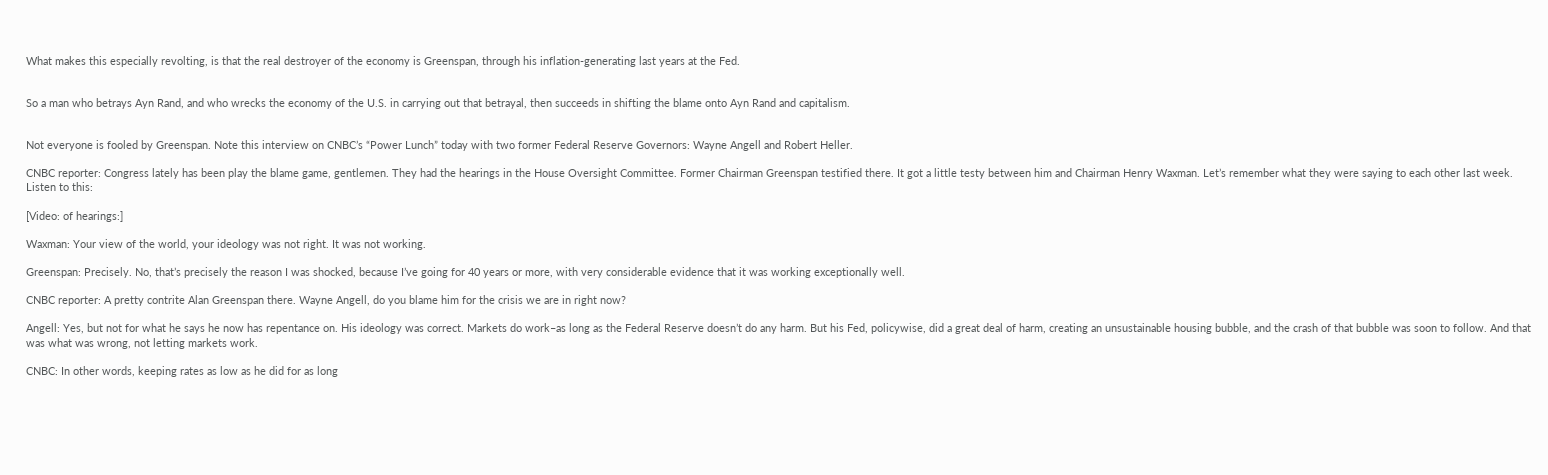What makes this especially revolting, is that the real destroyer of the economy is Greenspan, through his inflation-generating last years at the Fed.


So a man who betrays Ayn Rand, and who wrecks the economy of the U.S. in carrying out that betrayal, then succeeds in shifting the blame onto Ayn Rand and capitalism.


Not everyone is fooled by Greenspan. Note this interview on CNBC’s “Power Lunch” today with two former Federal Reserve Governors: Wayne Angell and Robert Heller.

CNBC reporter: Congress lately has been play the blame game, gentlemen. They had the hearings in the House Oversight Committee. Former Chairman Greenspan testified there. It got a little testy between him and Chairman Henry Waxman. Let’s remember what they were saying to each other last week. Listen to this:

[Video: of hearings:]

Waxman: Your view of the world, your ideology was not right. It was not working.

Greenspan: Precisely. No, that’s precisely the reason I was shocked, because I’ve going for 40 years or more, with very considerable evidence that it was working exceptionally well.

CNBC reporter: A pretty contrite Alan Greenspan there. Wayne Angell, do you blame him for the crisis we are in right now?

Angell: Yes, but not for what he says he now has repentance on. His ideology was correct. Markets do work–as long as the Federal Reserve doesn’t do any harm. But his Fed, policywise, did a great deal of harm, creating an unsustainable housing bubble, and the crash of that bubble was soon to follow. And that was what was wrong, not letting markets work.

CNBC: In other words, keeping rates as low as he did for as long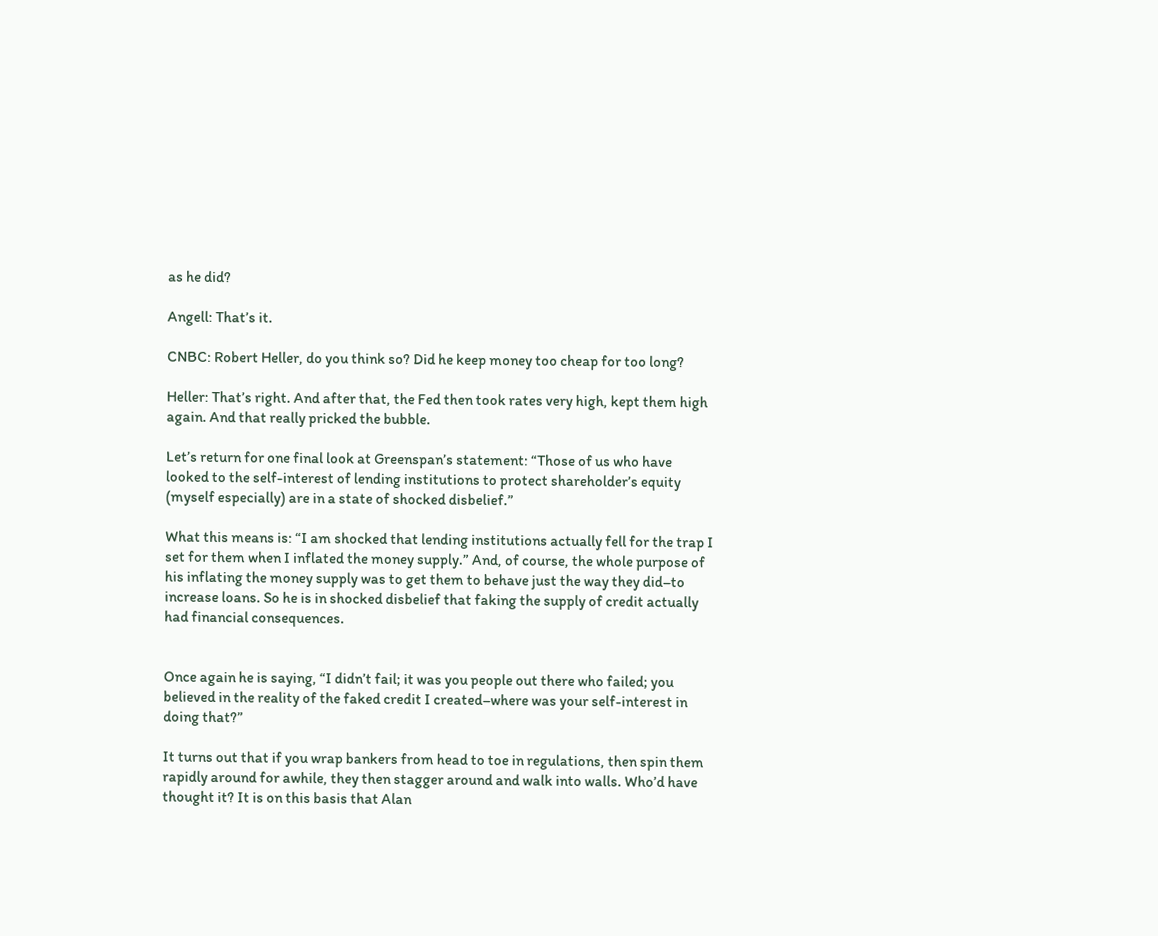as he did?

Angell: That’s it.

CNBC: Robert Heller, do you think so? Did he keep money too cheap for too long?

Heller: That’s right. And after that, the Fed then took rates very high, kept them high again. And that really pricked the bubble.

Let’s return for one final look at Greenspan’s statement: “Those of us who have looked to the self-interest of lending institutions to protect shareholder’s equity (myself especially) are in a state of shocked disbelief.”

What this means is: “I am shocked that lending institutions actually fell for the trap I set for them when I inflated the money supply.” And, of course, the whole purpose of his inflating the money supply was to get them to behave just the way they did–to increase loans. So he is in shocked disbelief that faking the supply of credit actually had financial consequences.


Once again he is saying, “I didn’t fail; it was you people out there who failed; you believed in the reality of the faked credit I created–where was your self-interest in doing that?”

It turns out that if you wrap bankers from head to toe in regulations, then spin them rapidly around for awhile, they then stagger around and walk into walls. Who’d have thought it? It is on this basis that Alan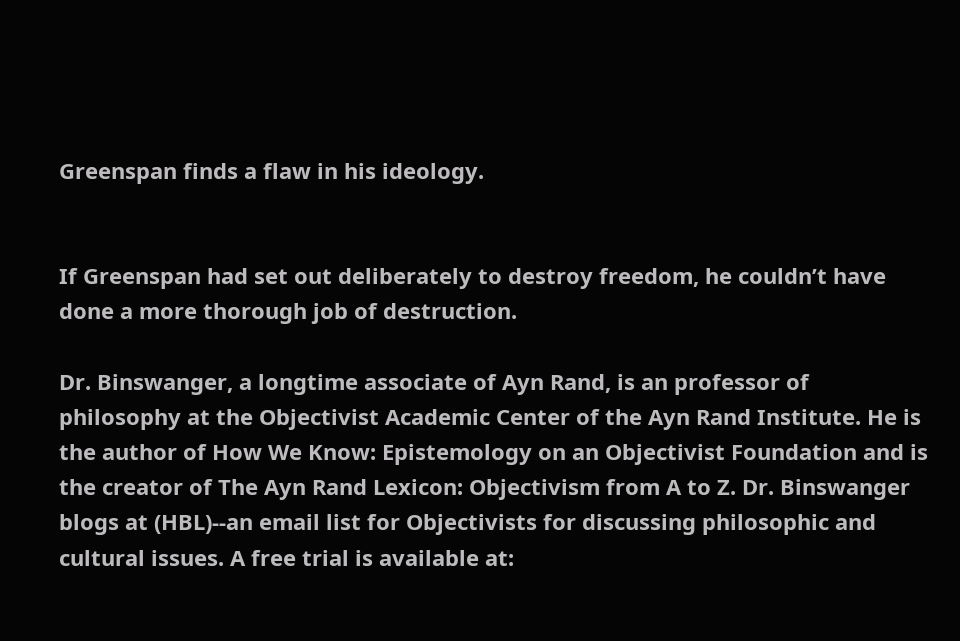Greenspan finds a flaw in his ideology.


If Greenspan had set out deliberately to destroy freedom, he couldn’t have done a more thorough job of destruction.

Dr. Binswanger, a longtime associate of Ayn Rand, is an professor of philosophy at the Objectivist Academic Center of the Ayn Rand Institute. He is the author of How We Know: Epistemology on an Objectivist Foundation and is the creator of The Ayn Rand Lexicon: Objectivism from A to Z. Dr. Binswanger blogs at (HBL)--an email list for Objectivists for discussing philosophic and cultural issues. A free trial is available at: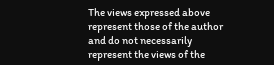The views expressed above represent those of the author and do not necessarily represent the views of the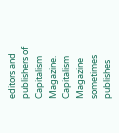editors and publishers of Capitalism Magazine. Capitalism Magazine sometimes publishes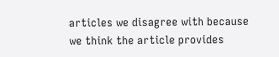articles we disagree with because we think the article provides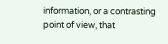information, or a contrasting point of view, that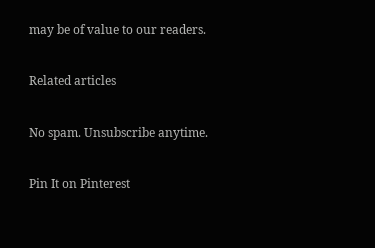may be of value to our readers.

Related articles

No spam. Unsubscribe anytime.

Pin It on Pinterest